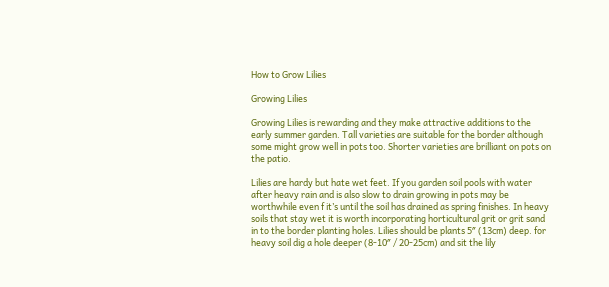How to Grow Lilies

Growing Lilies

Growing Lilies is rewarding and they make attractive additions to the early summer garden. Tall varieties are suitable for the border although some might grow well in pots too. Shorter varieties are brilliant on pots on the patio.

Lilies are hardy but hate wet feet. If you garden soil pools with water after heavy rain and is also slow to drain growing in pots may be worthwhile even f it’s until the soil has drained as spring finishes. In heavy soils that stay wet it is worth incorporating horticultural grit or grit sand in to the border planting holes. Lilies should be plants 5″ (13cm) deep. for heavy soil dig a hole deeper (8-10″ / 20-25cm) and sit the lily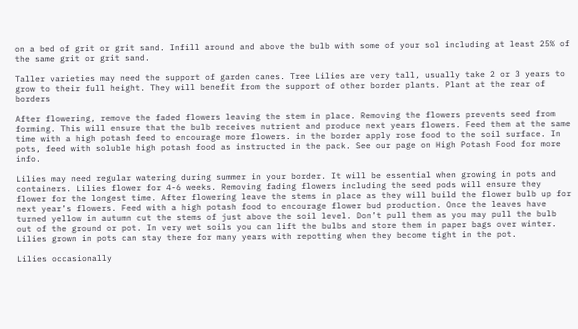on a bed of grit or grit sand. Infill around and above the bulb with some of your sol including at least 25% of the same grit or grit sand.

Taller varieties may need the support of garden canes. Tree Lilies are very tall, usually take 2 or 3 years to grow to their full height. They will benefit from the support of other border plants. Plant at the rear of borders

After flowering, remove the faded flowers leaving the stem in place. Removing the flowers prevents seed from forming. This will ensure that the bulb receives nutrient and produce next years flowers. Feed them at the same time with a high potash feed to encourage more flowers. in the border apply rose food to the soil surface. In pots, feed with soluble high potash food as instructed in the pack. See our page on High Potash Food for more info.

Lilies may need regular watering during summer in your border. It will be essential when growing in pots and containers. Lilies flower for 4-6 weeks. Removing fading flowers including the seed pods will ensure they flower for the longest time. After flowering leave the stems in place as they will build the flower bulb up for next year’s flowers. Feed with a high potash food to encourage flower bud production. Once the leaves have turned yellow in autumn cut the stems of just above the soil level. Don’t pull them as you may pull the bulb out of the ground or pot. In very wet soils you can lift the bulbs and store them in paper bags over winter. Lilies grown in pots can stay there for many years with repotting when they become tight in the pot.

Lilies occasionally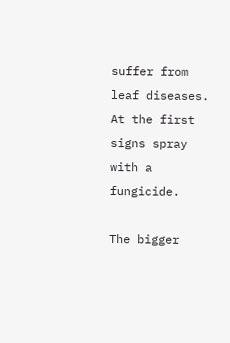suffer from leaf diseases. At the first signs spray with a fungicide.

The bigger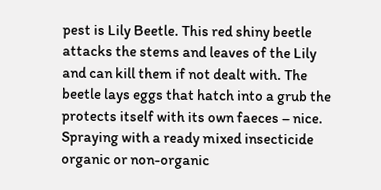pest is Lily Beetle. This red shiny beetle attacks the stems and leaves of the Lily and can kill them if not dealt with. The beetle lays eggs that hatch into a grub the protects itself with its own faeces – nice. Spraying with a ready mixed insecticide organic or non-organic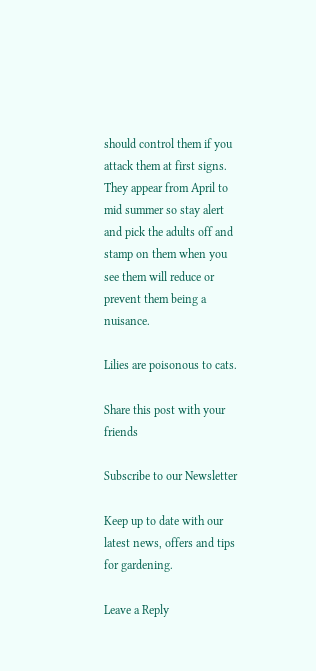should control them if you attack them at first signs. They appear from April to mid summer so stay alert and pick the adults off and stamp on them when you see them will reduce or prevent them being a nuisance.

Lilies are poisonous to cats.

Share this post with your friends

Subscribe to our Newsletter

Keep up to date with our latest news, offers and tips for gardening.

Leave a Reply